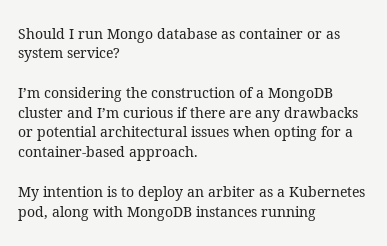Should I run Mongo database as container or as system service?

I’m considering the construction of a MongoDB cluster and I’m curious if there are any drawbacks or potential architectural issues when opting for a container-based approach.

My intention is to deploy an arbiter as a Kubernetes pod, along with MongoDB instances running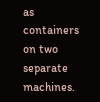as containers on two separate machines.